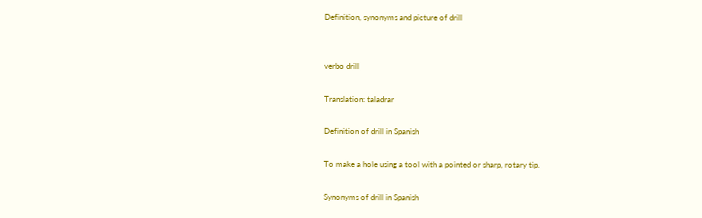Definition, synonyms and picture of drill


verbo drill

Translation: taladrar

Definition of drill in Spanish

To make a hole using a tool with a pointed or sharp, rotary tip.

Synonyms of drill in Spanish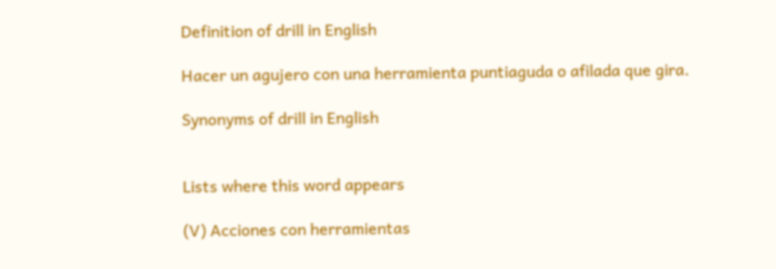Definition of drill in English

Hacer un agujero con una herramienta puntiaguda o afilada que gira.

Synonyms of drill in English


Lists where this word appears

(V) Acciones con herramientas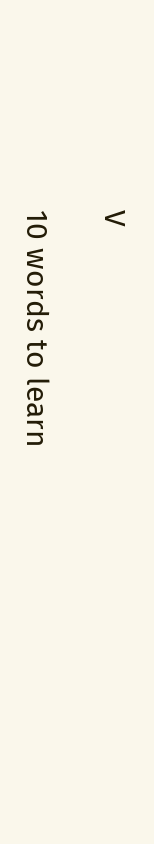V

10 words to learn